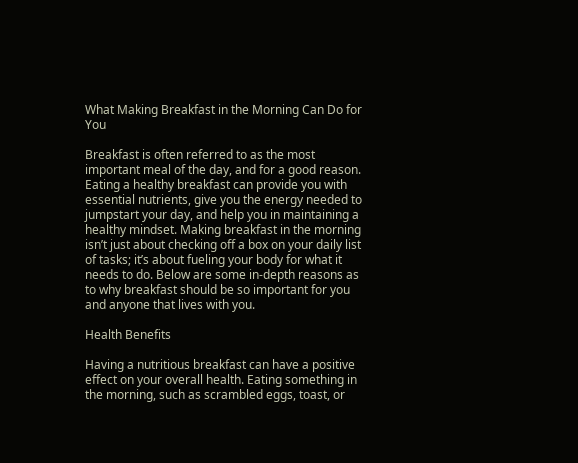What Making Breakfast in the Morning Can Do for You

Breakfast is often referred to as the most important meal of the day, and for a good reason. Eating a healthy breakfast can provide you with essential nutrients, give you the energy needed to jumpstart your day, and help you in maintaining a healthy mindset. Making breakfast in the morning isn’t just about checking off a box on your daily list of tasks; it’s about fueling your body for what it needs to do. Below are some in-depth reasons as to why breakfast should be so important for you and anyone that lives with you.

Health Benefits

Having a nutritious breakfast can have a positive effect on your overall health. Eating something in the morning, such as scrambled eggs, toast, or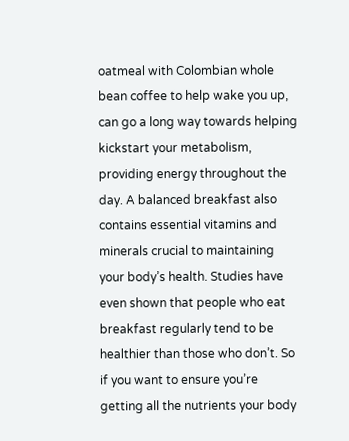oatmeal with Colombian whole bean coffee to help wake you up, can go a long way towards helping kickstart your metabolism, providing energy throughout the day. A balanced breakfast also contains essential vitamins and minerals crucial to maintaining your body’s health. Studies have even shown that people who eat breakfast regularly tend to be healthier than those who don’t. So if you want to ensure you’re getting all the nutrients your body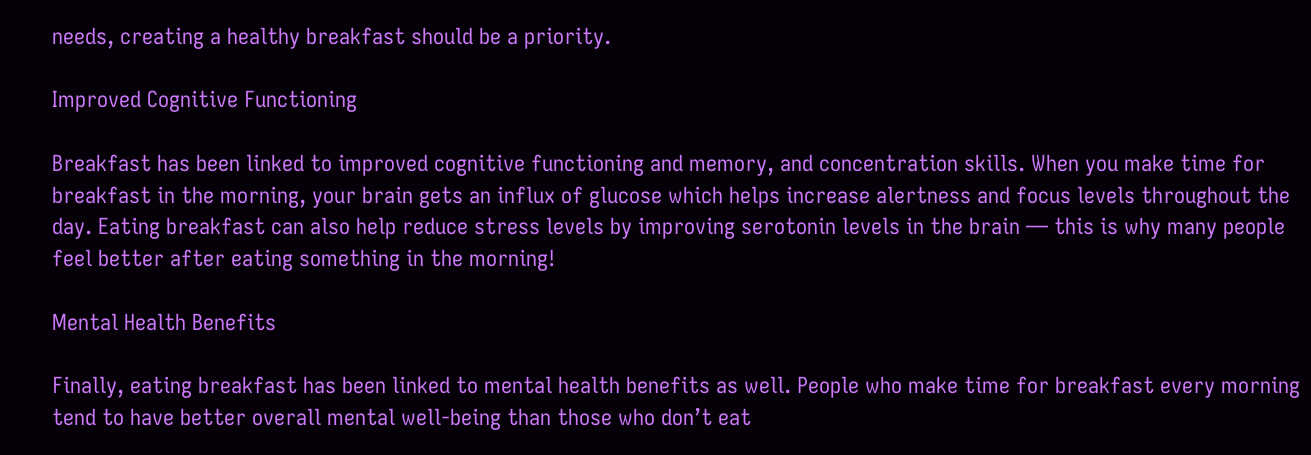needs, creating a healthy breakfast should be a priority.

Improved Cognitive Functioning

Breakfast has been linked to improved cognitive functioning and memory, and concentration skills. When you make time for breakfast in the morning, your brain gets an influx of glucose which helps increase alertness and focus levels throughout the day. Eating breakfast can also help reduce stress levels by improving serotonin levels in the brain — this is why many people feel better after eating something in the morning!

Mental Health Benefits

Finally, eating breakfast has been linked to mental health benefits as well. People who make time for breakfast every morning tend to have better overall mental well-being than those who don’t eat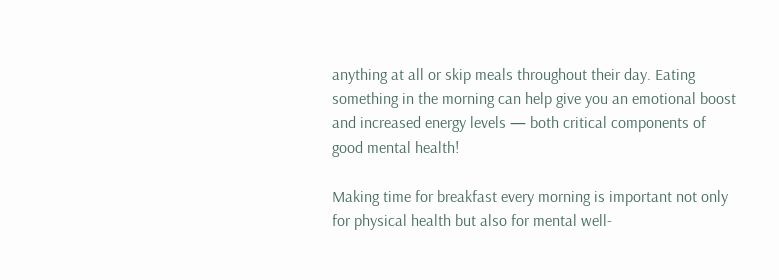anything at all or skip meals throughout their day. Eating something in the morning can help give you an emotional boost and increased energy levels — both critical components of good mental health!

Making time for breakfast every morning is important not only for physical health but also for mental well-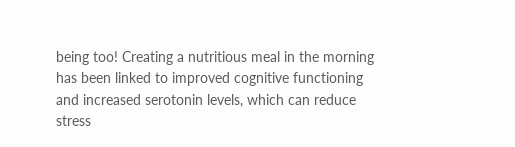being too! Creating a nutritious meal in the morning has been linked to improved cognitive functioning and increased serotonin levels, which can reduce stress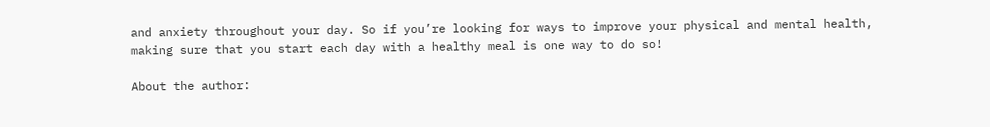and anxiety throughout your day. So if you’re looking for ways to improve your physical and mental health, making sure that you start each day with a healthy meal is one way to do so!

About the author: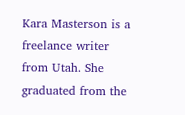Kara Masterson is a freelance writer from Utah. She graduated from the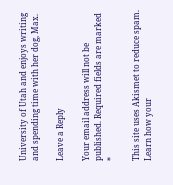University of Utah and enjoys writing and spending time with her dog, Max.

Leave a Reply

Your email address will not be published. Required fields are marked *

This site uses Akismet to reduce spam. Learn how your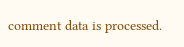comment data is processed.